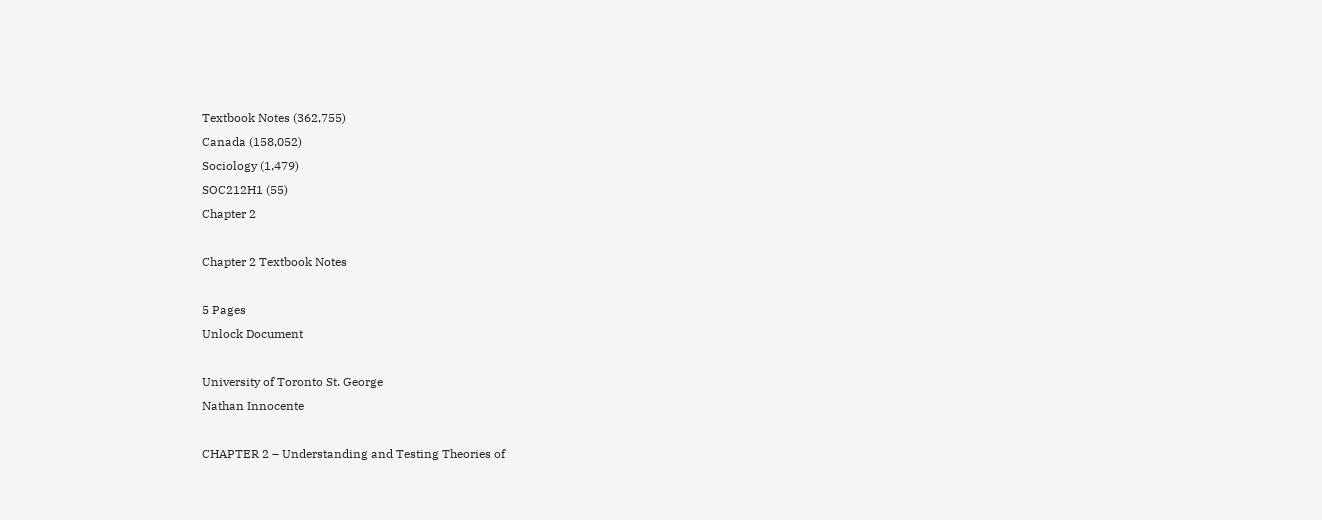Textbook Notes (362,755)
Canada (158,052)
Sociology (1,479)
SOC212H1 (55)
Chapter 2

Chapter 2 Textbook Notes

5 Pages
Unlock Document

University of Toronto St. George
Nathan Innocente

CHAPTER 2 – Understanding and Testing Theories of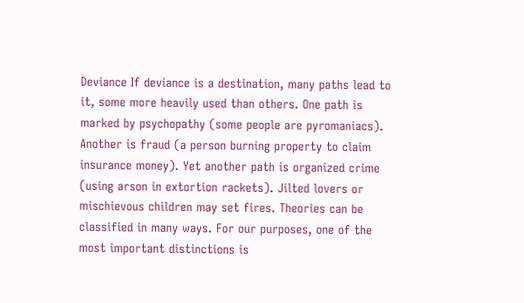Deviance If deviance is a destination, many paths lead to it, some more heavily used than others. One path is marked by psychopathy (some people are pyromaniacs). Another is fraud (a person burning property to claim insurance money). Yet another path is organized crime (using arson in extortion rackets). Jilted lovers or mischievous children may set fires. Theories can be classified in many ways. For our purposes, one of the most important distinctions is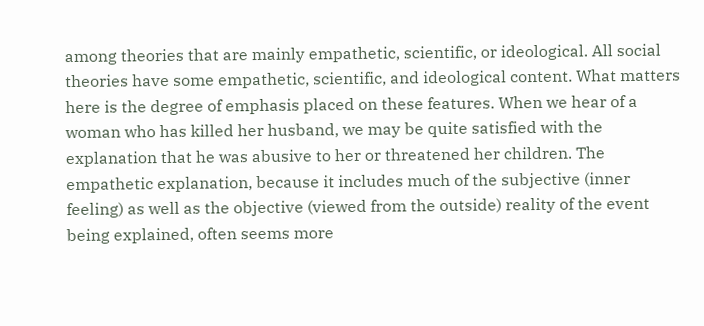among theories that are mainly empathetic, scientific, or ideological. All social theories have some empathetic, scientific, and ideological content. What matters here is the degree of emphasis placed on these features. When we hear of a woman who has killed her husband, we may be quite satisfied with the explanation that he was abusive to her or threatened her children. The empathetic explanation, because it includes much of the subjective (inner feeling) as well as the objective (viewed from the outside) reality of the event being explained, often seems more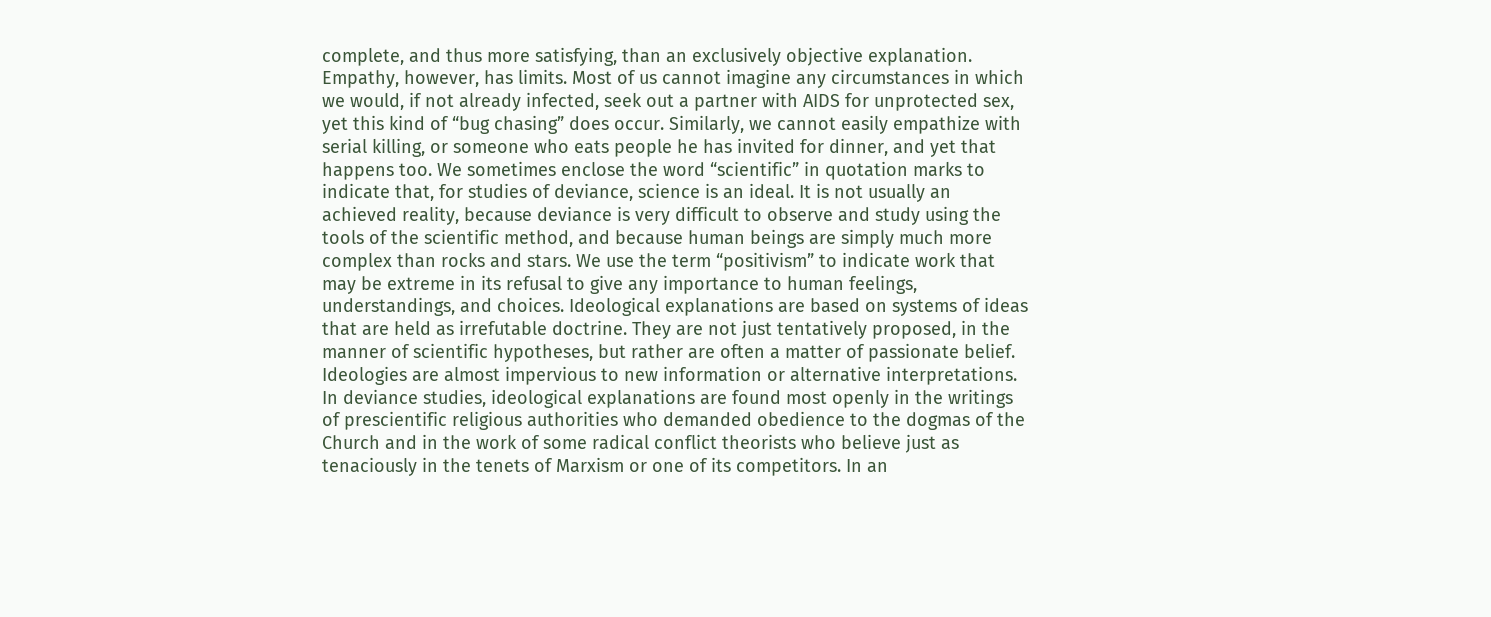complete, and thus more satisfying, than an exclusively objective explanation. Empathy, however, has limits. Most of us cannot imagine any circumstances in which we would, if not already infected, seek out a partner with AIDS for unprotected sex, yet this kind of “bug chasing” does occur. Similarly, we cannot easily empathize with serial killing, or someone who eats people he has invited for dinner, and yet that happens too. We sometimes enclose the word “scientific” in quotation marks to indicate that, for studies of deviance, science is an ideal. It is not usually an achieved reality, because deviance is very difficult to observe and study using the tools of the scientific method, and because human beings are simply much more complex than rocks and stars. We use the term “positivism” to indicate work that may be extreme in its refusal to give any importance to human feelings, understandings, and choices. Ideological explanations are based on systems of ideas that are held as irrefutable doctrine. They are not just tentatively proposed, in the manner of scientific hypotheses, but rather are often a matter of passionate belief. Ideologies are almost impervious to new information or alternative interpretations. In deviance studies, ideological explanations are found most openly in the writings of prescientific religious authorities who demanded obedience to the dogmas of the Church and in the work of some radical conflict theorists who believe just as tenaciously in the tenets of Marxism or one of its competitors. In an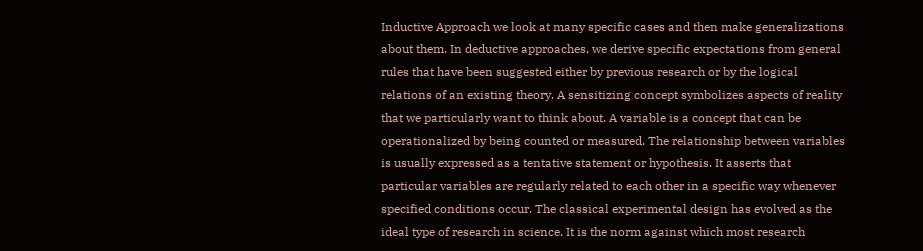Inductive Approach we look at many specific cases and then make generalizations about them. In deductive approaches, we derive specific expectations from general rules that have been suggested either by previous research or by the logical relations of an existing theory. A sensitizing concept symbolizes aspects of reality that we particularly want to think about. A variable is a concept that can be operationalized by being counted or measured. The relationship between variables is usually expressed as a tentative statement or hypothesis. It asserts that particular variables are regularly related to each other in a specific way whenever specified conditions occur. The classical experimental design has evolved as the ideal type of research in science. It is the norm against which most research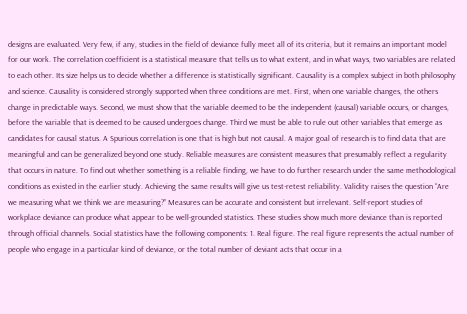designs are evaluated. Very few, if any, studies in the field of deviance fully meet all of its criteria, but it remains an important model for our work. The correlation coefficient is a statistical measure that tells us to what extent, and in what ways, two variables are related to each other. Its size helps us to decide whether a difference is statistically significant. Causality is a complex subject in both philosophy and science. Causality is considered strongly supported when three conditions are met. First, when one variable changes, the others change in predictable ways. Second, we must show that the variable deemed to be the independent (causal) variable occurs, or changes, before the variable that is deemed to be caused undergoes change. Third we must be able to rule out other variables that emerge as candidates for causal status. A Spurious correlation is one that is high but not causal. A major goal of research is to find data that are meaningful and can be generalized beyond one study. Reliable measures are consistent measures that presumably reflect a regularity that occurs in nature. To find out whether something is a reliable finding, we have to do further research under the same methodological conditions as existed in the earlier study. Achieving the same results will give us test-retest reliability. Validity raises the question “Are we measuring what we think we are measuring?” Measures can be accurate and consistent but irrelevant. Self-report studies of workplace deviance can produce what appear to be well-grounded statistics. These studies show much more deviance than is reported through official channels. Social statistics have the following components: 1. Real figure. The real figure represents the actual number of people who engage in a particular kind of deviance, or the total number of deviant acts that occur in a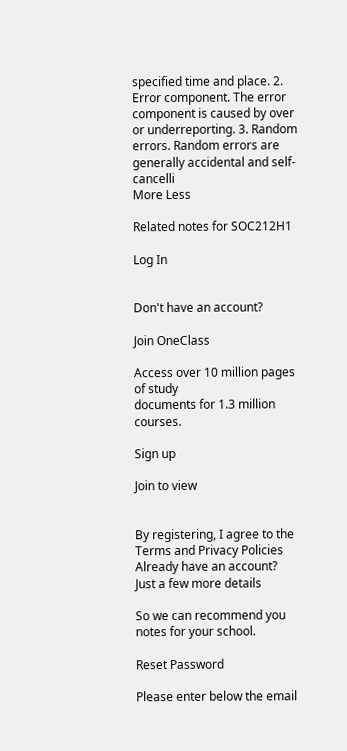specified time and place. 2. Error component. The error component is caused by over or underreporting. 3. Random errors. Random errors are generally accidental and self- cancelli
More Less

Related notes for SOC212H1

Log In


Don't have an account?

Join OneClass

Access over 10 million pages of study
documents for 1.3 million courses.

Sign up

Join to view


By registering, I agree to the Terms and Privacy Policies
Already have an account?
Just a few more details

So we can recommend you notes for your school.

Reset Password

Please enter below the email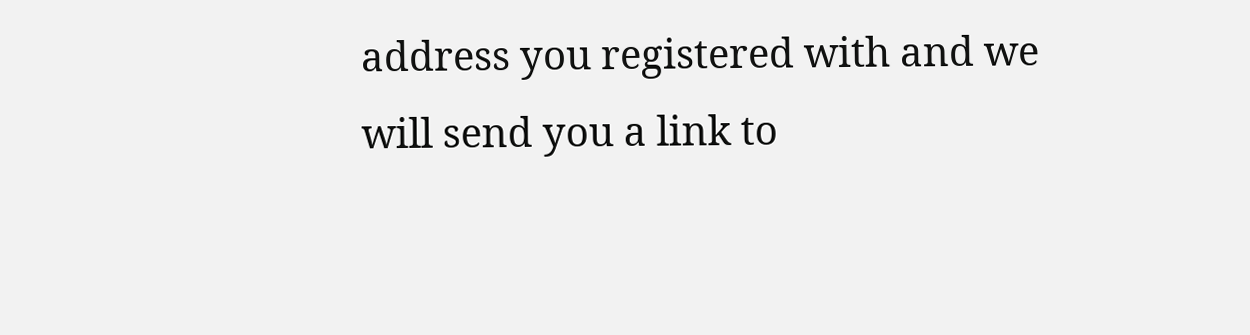address you registered with and we will send you a link to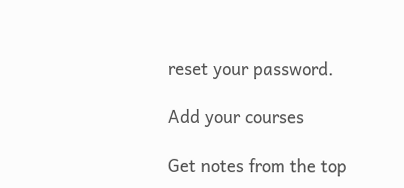reset your password.

Add your courses

Get notes from the top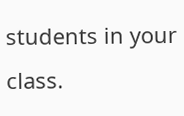students in your class.